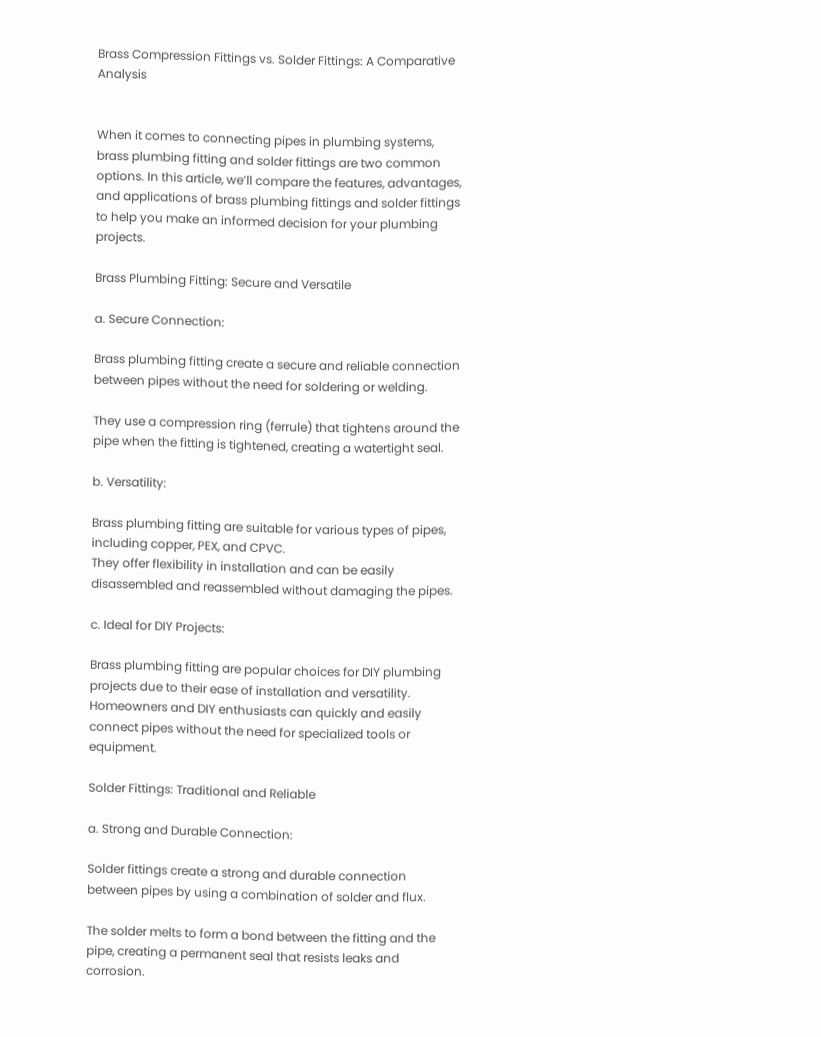Brass Compression Fittings vs. Solder Fittings: A Comparative Analysis


When it comes to connecting pipes in plumbing systems, brass plumbing fitting and solder fittings are two common options. In this article, we’ll compare the features, advantages, and applications of brass plumbing fittings and solder fittings to help you make an informed decision for your plumbing projects.

Brass Plumbing Fitting: Secure and Versatile

a. Secure Connection:

Brass plumbing fitting create a secure and reliable connection between pipes without the need for soldering or welding.

They use a compression ring (ferrule) that tightens around the pipe when the fitting is tightened, creating a watertight seal.

b. Versatility:

Brass plumbing fitting are suitable for various types of pipes, including copper, PEX, and CPVC.
They offer flexibility in installation and can be easily disassembled and reassembled without damaging the pipes.

c. Ideal for DIY Projects:

Brass plumbing fitting are popular choices for DIY plumbing projects due to their ease of installation and versatility.
Homeowners and DIY enthusiasts can quickly and easily connect pipes without the need for specialized tools or equipment.

Solder Fittings: Traditional and Reliable

a. Strong and Durable Connection:

Solder fittings create a strong and durable connection between pipes by using a combination of solder and flux.

The solder melts to form a bond between the fitting and the pipe, creating a permanent seal that resists leaks and corrosion.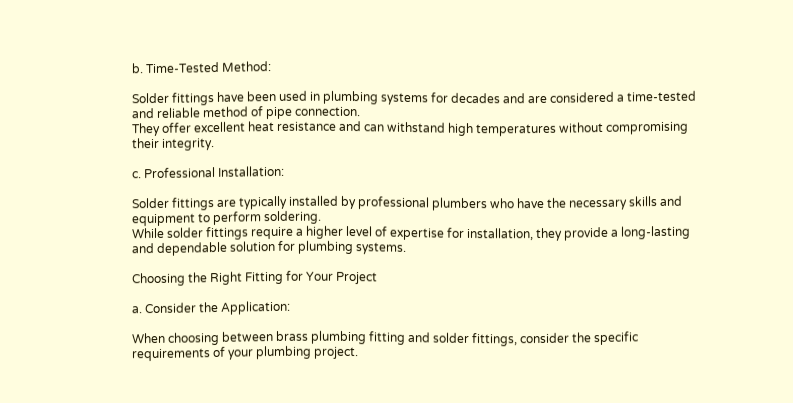b. Time-Tested Method:

Solder fittings have been used in plumbing systems for decades and are considered a time-tested and reliable method of pipe connection.
They offer excellent heat resistance and can withstand high temperatures without compromising their integrity.

c. Professional Installation:

Solder fittings are typically installed by professional plumbers who have the necessary skills and equipment to perform soldering.
While solder fittings require a higher level of expertise for installation, they provide a long-lasting and dependable solution for plumbing systems.

Choosing the Right Fitting for Your Project

a. Consider the Application:

When choosing between brass plumbing fitting and solder fittings, consider the specific requirements of your plumbing project.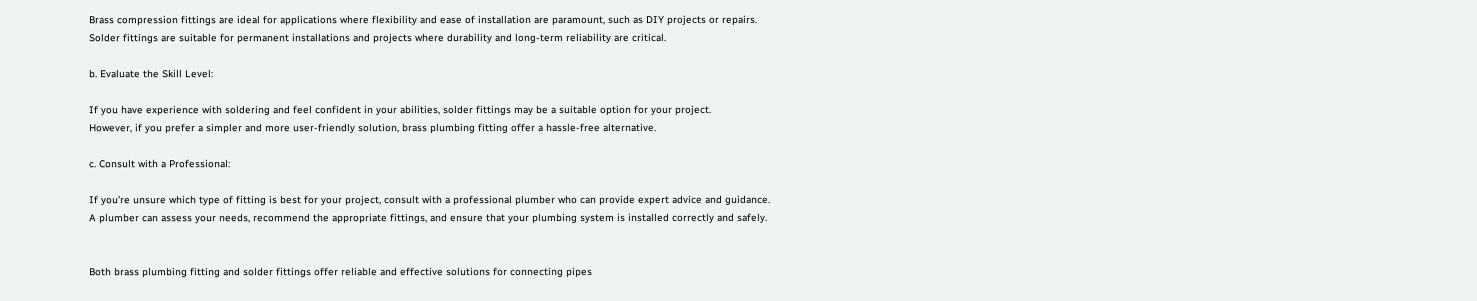Brass compression fittings are ideal for applications where flexibility and ease of installation are paramount, such as DIY projects or repairs.
Solder fittings are suitable for permanent installations and projects where durability and long-term reliability are critical.

b. Evaluate the Skill Level:

If you have experience with soldering and feel confident in your abilities, solder fittings may be a suitable option for your project.
However, if you prefer a simpler and more user-friendly solution, brass plumbing fitting offer a hassle-free alternative.

c. Consult with a Professional:

If you’re unsure which type of fitting is best for your project, consult with a professional plumber who can provide expert advice and guidance.
A plumber can assess your needs, recommend the appropriate fittings, and ensure that your plumbing system is installed correctly and safely.


Both brass plumbing fitting and solder fittings offer reliable and effective solutions for connecting pipes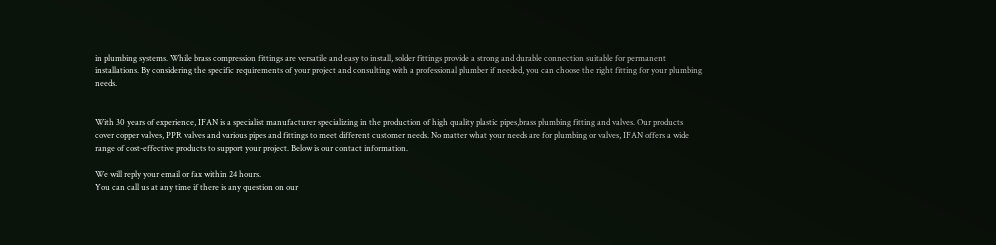in plumbing systems. While brass compression fittings are versatile and easy to install, solder fittings provide a strong and durable connection suitable for permanent installations. By considering the specific requirements of your project and consulting with a professional plumber if needed, you can choose the right fitting for your plumbing needs.


With 30 years of experience, IFAN is a specialist manufacturer specializing in the production of high quality plastic pipes,brass plumbing fitting and valves. Our products cover copper valves, PPR valves and various pipes and fittings to meet different customer needs. No matter what your needs are for plumbing or valves, IFAN offers a wide range of cost-effective products to support your project. Below is our contact information.

We will reply your email or fax within 24 hours.
You can call us at any time if there is any question on our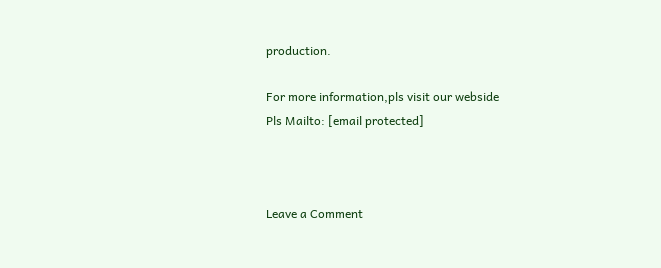production.

For more information,pls visit our webside
Pls Mailto: [email protected]



Leave a Comment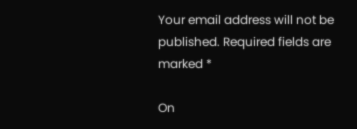Your email address will not be published. Required fields are marked *

On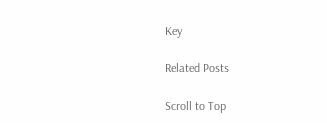Key

Related Posts

Scroll to Top